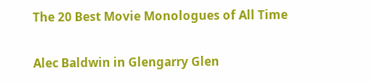The 20 Best Movie Monologues of All Time

Alec Baldwin in Glengarry Glen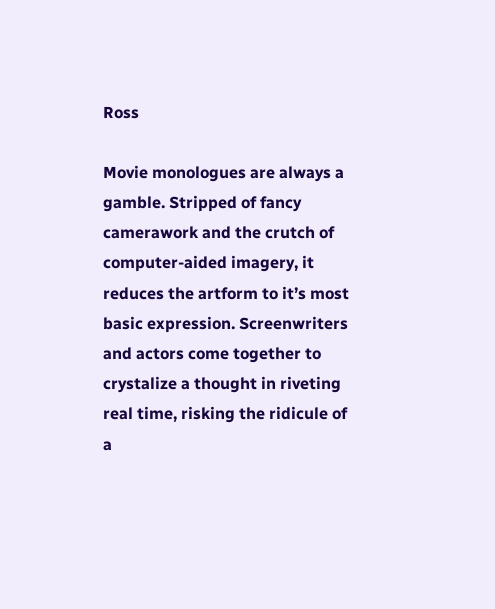Ross

Movie monologues are always a gamble. Stripped of fancy camerawork and the crutch of computer-aided imagery, it reduces the artform to it’s most basic expression. Screenwriters and actors come together to crystalize a thought in riveting real time, risking the ridicule of a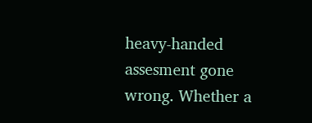heavy-handed assesment gone wrong. Whether a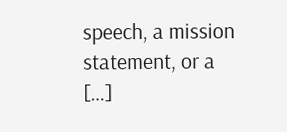speech, a mission statement, or a […]